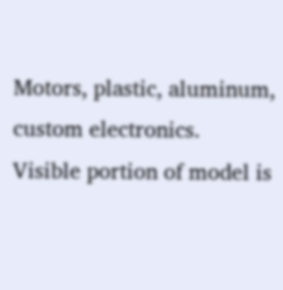Motors, plastic, aluminum, custom electronics.
Visible portion of model is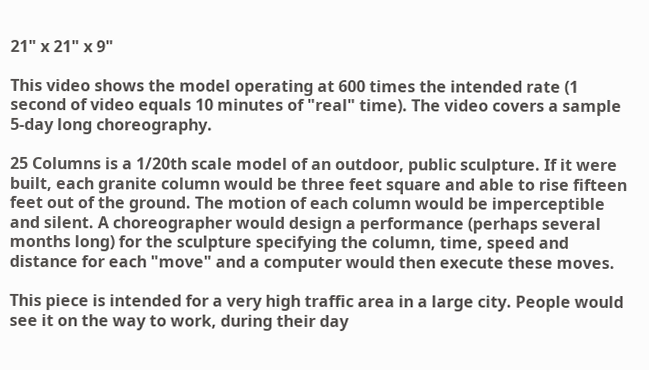21" x 21" x 9"

This video shows the model operating at 600 times the intended rate (1 second of video equals 10 minutes of "real" time). The video covers a sample 5-day long choreography.

25 Columns is a 1/20th scale model of an outdoor, public sculpture. If it were built, each granite column would be three feet square and able to rise fifteen feet out of the ground. The motion of each column would be imperceptible and silent. A choreographer would design a performance (perhaps several months long) for the sculpture specifying the column, time, speed and distance for each "move" and a computer would then execute these moves.

This piece is intended for a very high traffic area in a large city. People would see it on the way to work, during their day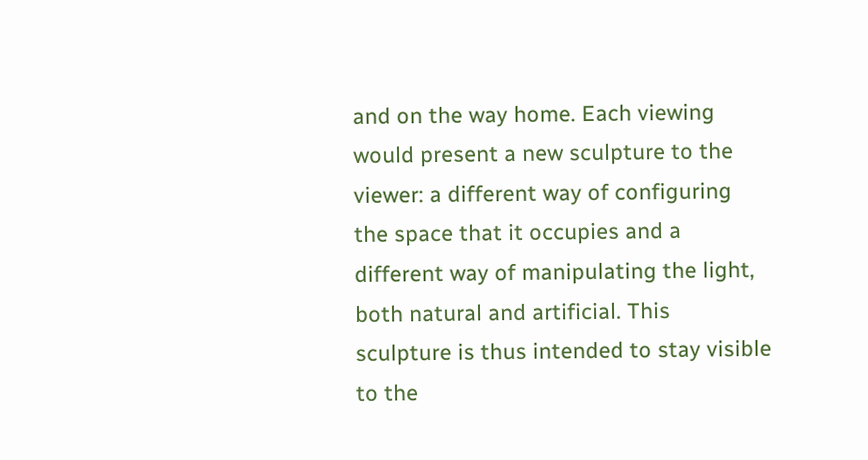and on the way home. Each viewing would present a new sculpture to the viewer: a different way of configuring the space that it occupies and a different way of manipulating the light, both natural and artificial. This sculpture is thus intended to stay visible to the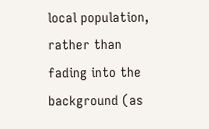local population, rather than fading into the background (as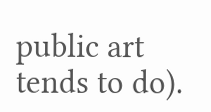public art tends to do).